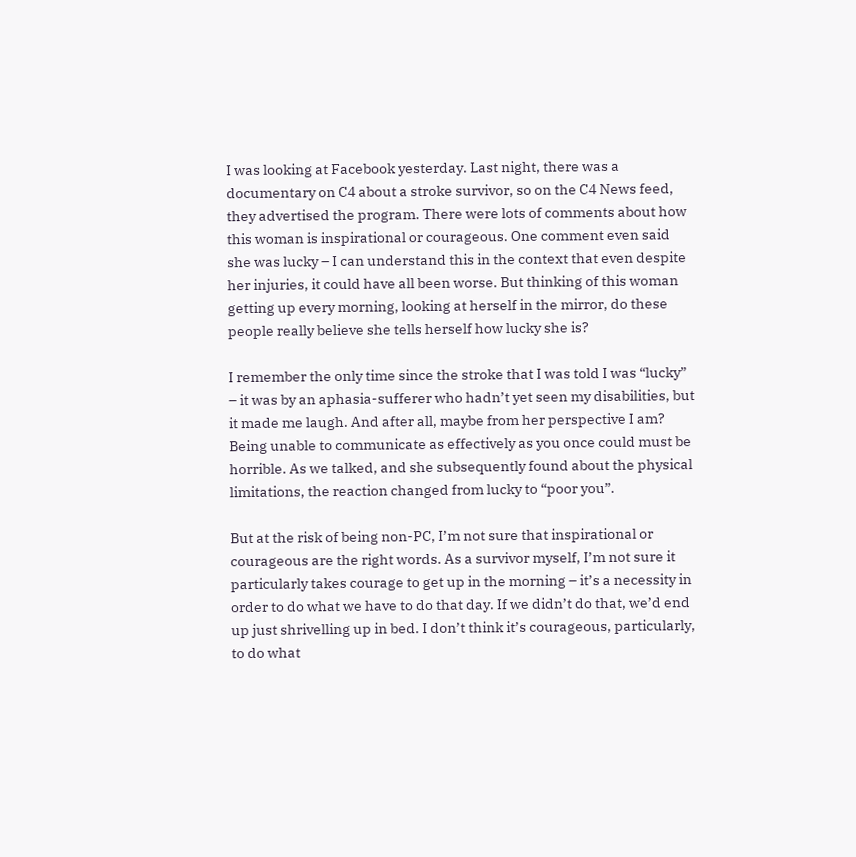I was looking at Facebook yesterday. Last night, there was a documentary on C4 about a stroke survivor, so on the C4 News feed, they advertised the program. There were lots of comments about how this woman is inspirational or courageous. One comment even said she was lucky – I can understand this in the context that even despite her injuries, it could have all been worse. But thinking of this woman getting up every morning, looking at herself in the mirror, do these people really believe she tells herself how lucky she is?

I remember the only time since the stroke that I was told I was “lucky” – it was by an aphasia-sufferer who hadn’t yet seen my disabilities, but it made me laugh. And after all, maybe from her perspective I am? Being unable to communicate as effectively as you once could must be horrible. As we talked, and she subsequently found about the physical limitations, the reaction changed from lucky to “poor you”.

But at the risk of being non-PC, I’m not sure that inspirational or courageous are the right words. As a survivor myself, I’m not sure it particularly takes courage to get up in the morning – it’s a necessity in order to do what we have to do that day. If we didn’t do that, we’d end up just shrivelling up in bed. I don’t think it’s courageous, particularly, to do what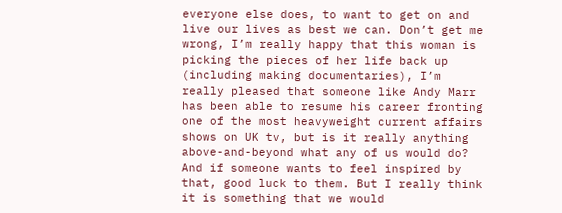everyone else does, to want to get on and live our lives as best we can. Don’t get me wrong, I’m really happy that this woman is picking the pieces of her life back up (including making documentaries), I’m really pleased that someone like Andy Marr has been able to resume his career fronting one of the most heavyweight current affairs shows on UK tv, but is it really anything above-and-beyond what any of us would do? And if someone wants to feel inspired by that, good luck to them. But I really think it is something that we would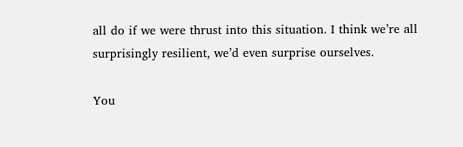all do if we were thrust into this situation. I think we’re all surprisingly resilient, we’d even surprise ourselves.

You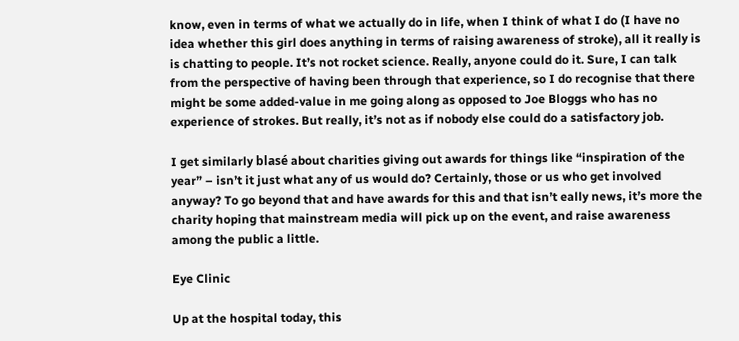know, even in terms of what we actually do in life, when I think of what I do (I have no idea whether this girl does anything in terms of raising awareness of stroke), all it really is is chatting to people. It’s not rocket science. Really, anyone could do it. Sure, I can talk from the perspective of having been through that experience, so I do recognise that there might be some added-value in me going along as opposed to Joe Bloggs who has no experience of strokes. But really, it’s not as if nobody else could do a satisfactory job.

I get similarly blasé about charities giving out awards for things like “inspiration of the year” – isn’t it just what any of us would do? Certainly, those or us who get involved anyway? To go beyond that and have awards for this and that isn’t eally news, it’s more the charity hoping that mainstream media will pick up on the event, and raise awareness among the public a little.

Eye Clinic

Up at the hospital today, this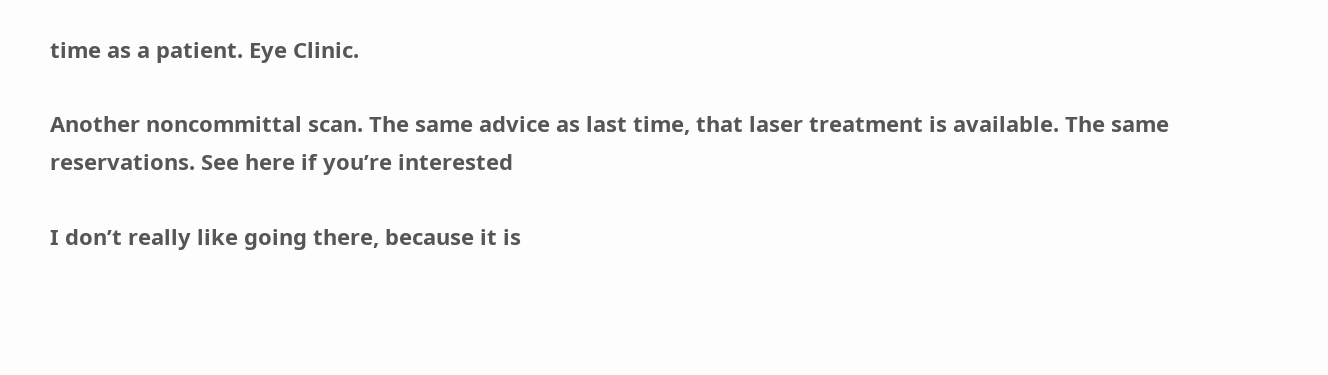time as a patient. Eye Clinic.

Another noncommittal scan. The same advice as last time, that laser treatment is available. The same reservations. See here if you’re interested

I don’t really like going there, because it is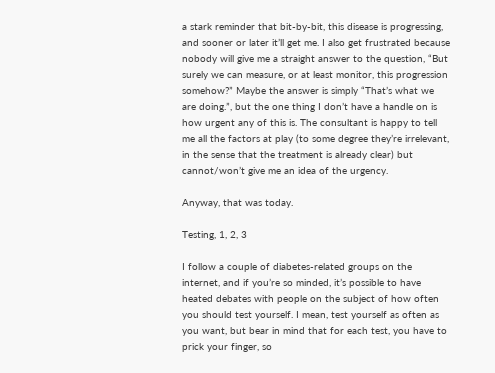a stark reminder that bit-by-bit, this disease is progressing, and sooner or later it’ll get me. I also get frustrated because nobody will give me a straight answer to the question, “But surely we can measure, or at least monitor, this progression somehow?” Maybe the answer is simply “That’s what we are doing.”, but the one thing I don’t have a handle on is how urgent any of this is. The consultant is happy to tell me all the factors at play (to some degree they’re irrelevant, in the sense that the treatment is already clear) but cannot/won’t give me an idea of the urgency.

Anyway, that was today.

Testing, 1, 2, 3

I follow a couple of diabetes-related groups on the internet, and if you’re so minded, it’s possible to have heated debates with people on the subject of how often you should test yourself. I mean, test yourself as often as you want, but bear in mind that for each test, you have to prick your finger, so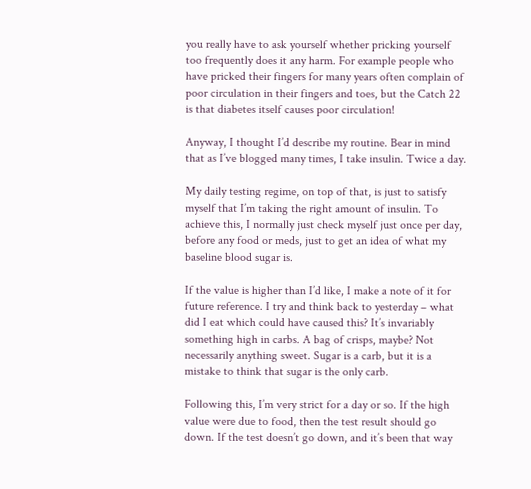you really have to ask yourself whether pricking yourself too frequently does it any harm. For example people who have pricked their fingers for many years often complain of poor circulation in their fingers and toes, but the Catch 22 is that diabetes itself causes poor circulation!

Anyway, I thought I’d describe my routine. Bear in mind that as I’ve blogged many times, I take insulin. Twice a day.

My daily testing regime, on top of that, is just to satisfy myself that I’m taking the right amount of insulin. To achieve this, I normally just check myself just once per day, before any food or meds, just to get an idea of what my baseline blood sugar is.

If the value is higher than I’d like, I make a note of it for future reference. I try and think back to yesterday – what did I eat which could have caused this? It’s invariably something high in carbs. A bag of crisps, maybe? Not necessarily anything sweet. Sugar is a carb, but it is a mistake to think that sugar is the only carb.

Following this, I’m very strict for a day or so. If the high value were due to food, then the test result should go down. If the test doesn’t go down, and it’s been that way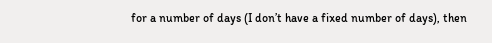for a number of days (I don’t have a fixed number of days), then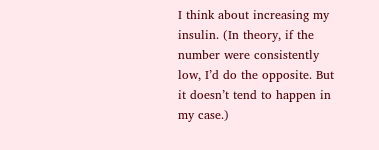I think about increasing my insulin. (In theory, if the number were consistently low, I’d do the opposite. But it doesn’t tend to happen in my case.)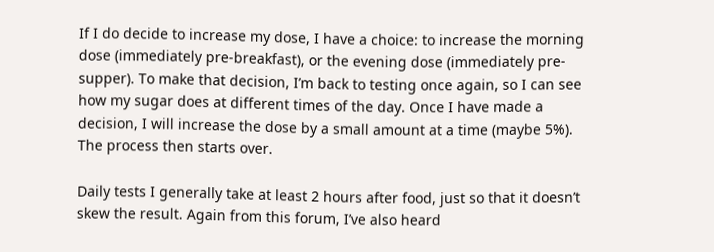If I do decide to increase my dose, I have a choice: to increase the morning dose (immediately pre-breakfast), or the evening dose (immediately pre-supper). To make that decision, I’m back to testing once again, so I can see how my sugar does at different times of the day. Once I have made a decision, I will increase the dose by a small amount at a time (maybe 5%). The process then starts over.

Daily tests I generally take at least 2 hours after food, just so that it doesn’t skew the result. Again from this forum, I’ve also heard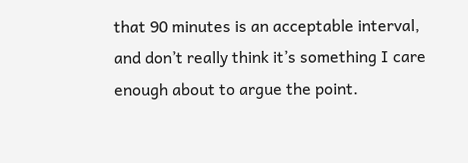that 90 minutes is an acceptable interval, and don’t really think it’s something I care enough about to argue the point.